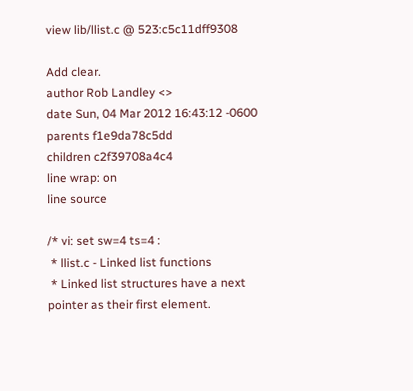view lib/llist.c @ 523:c5c11dff9308

Add clear.
author Rob Landley <>
date Sun, 04 Mar 2012 16:43:12 -0600
parents f1e9da78c5dd
children c2f39708a4c4
line wrap: on
line source

/* vi: set sw=4 ts=4 :
 * llist.c - Linked list functions
 * Linked list structures have a next pointer as their first element.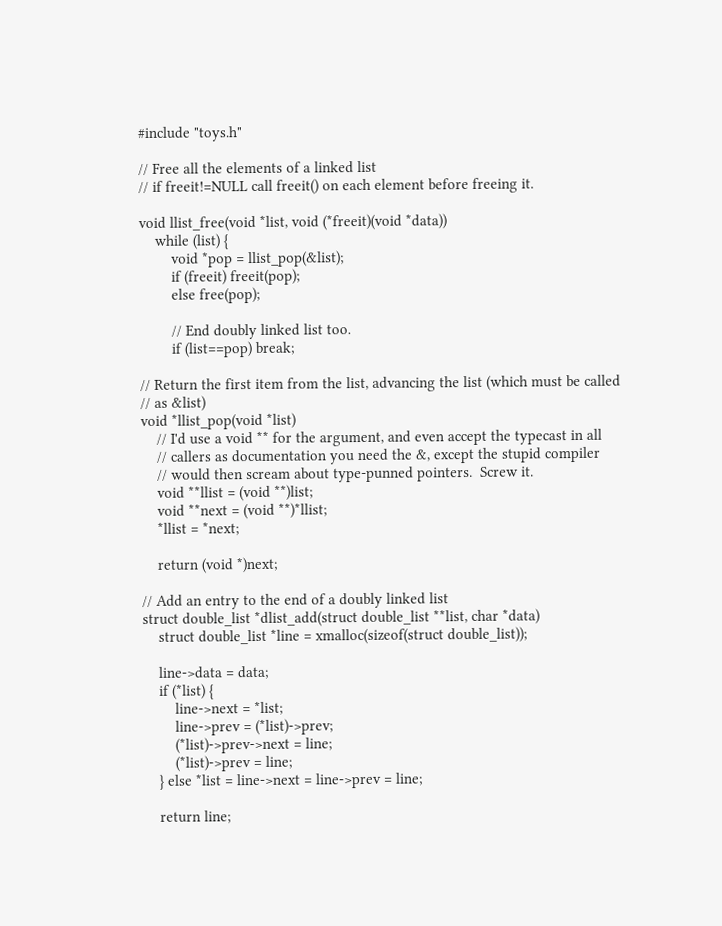#include "toys.h"

// Free all the elements of a linked list
// if freeit!=NULL call freeit() on each element before freeing it.

void llist_free(void *list, void (*freeit)(void *data))
    while (list) {
        void *pop = llist_pop(&list);
        if (freeit) freeit(pop);
        else free(pop);

        // End doubly linked list too.
        if (list==pop) break;

// Return the first item from the list, advancing the list (which must be called
// as &list)
void *llist_pop(void *list)
    // I'd use a void ** for the argument, and even accept the typecast in all
    // callers as documentation you need the &, except the stupid compiler
    // would then scream about type-punned pointers.  Screw it.
    void **llist = (void **)list;
    void **next = (void **)*llist;
    *llist = *next;

    return (void *)next;

// Add an entry to the end of a doubly linked list
struct double_list *dlist_add(struct double_list **list, char *data)
    struct double_list *line = xmalloc(sizeof(struct double_list));

    line->data = data;
    if (*list) {
        line->next = *list;
        line->prev = (*list)->prev;
        (*list)->prev->next = line;
        (*list)->prev = line;
    } else *list = line->next = line->prev = line;

    return line;